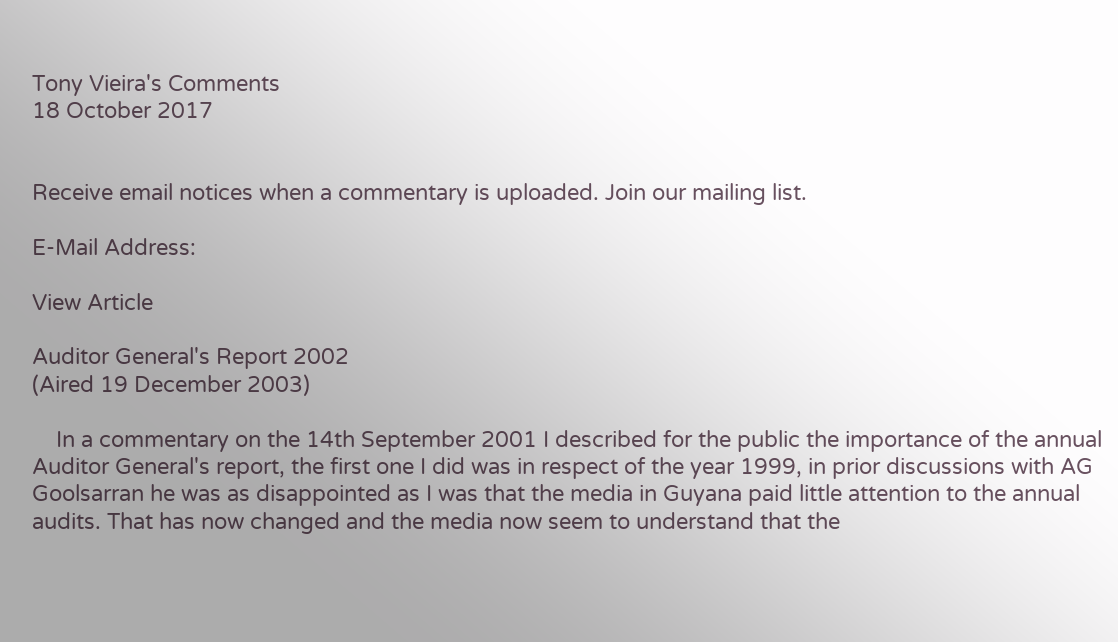Tony Vieira's Comments
18 October 2017


Receive email notices when a commentary is uploaded. Join our mailing list.

E-Mail Address:

View Article

Auditor General's Report 2002
(Aired 19 December 2003)

    In a commentary on the 14th September 2001 I described for the public the importance of the annual Auditor General's report, the first one I did was in respect of the year 1999, in prior discussions with AG Goolsarran he was as disappointed as I was that the media in Guyana paid little attention to the annual audits. That has now changed and the media now seem to understand that the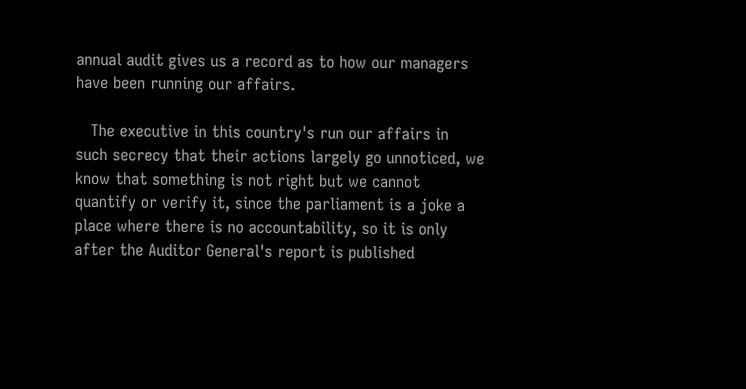annual audit gives us a record as to how our managers have been running our affairs.

   The executive in this country's run our affairs in such secrecy that their actions largely go unnoticed, we know that something is not right but we cannot quantify or verify it, since the parliament is a joke a place where there is no accountability, so it is only after the Auditor General's report is published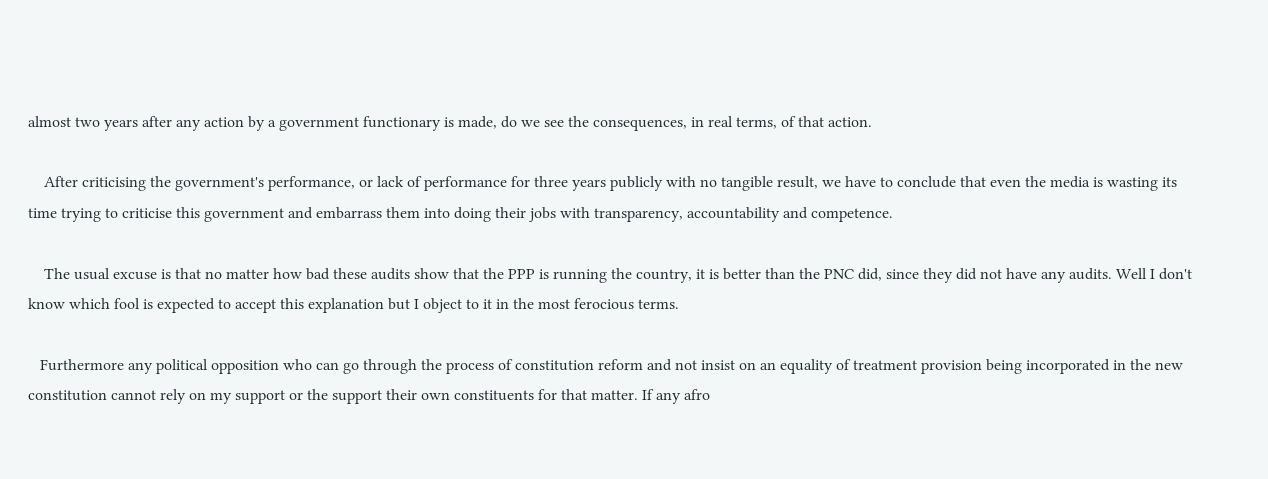almost two years after any action by a government functionary is made, do we see the consequences, in real terms, of that action.

    After criticising the government's performance, or lack of performance for three years publicly with no tangible result, we have to conclude that even the media is wasting its time trying to criticise this government and embarrass them into doing their jobs with transparency, accountability and competence.

    The usual excuse is that no matter how bad these audits show that the PPP is running the country, it is better than the PNC did, since they did not have any audits. Well I don't know which fool is expected to accept this explanation but I object to it in the most ferocious terms.

   Furthermore any political opposition who can go through the process of constitution reform and not insist on an equality of treatment provision being incorporated in the new constitution cannot rely on my support or the support their own constituents for that matter. If any afro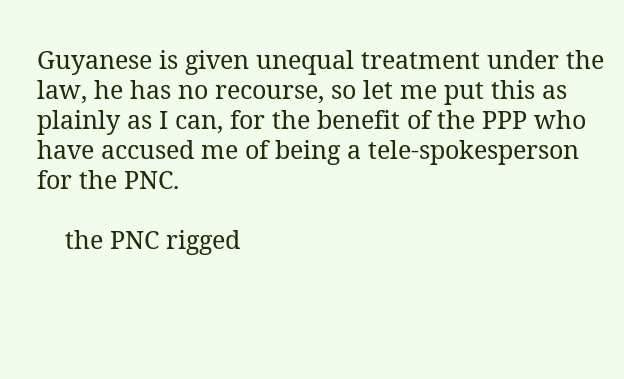Guyanese is given unequal treatment under the law, he has no recourse, so let me put this as plainly as I can, for the benefit of the PPP who have accused me of being a tele-spokesperson for the PNC.

    the PNC rigged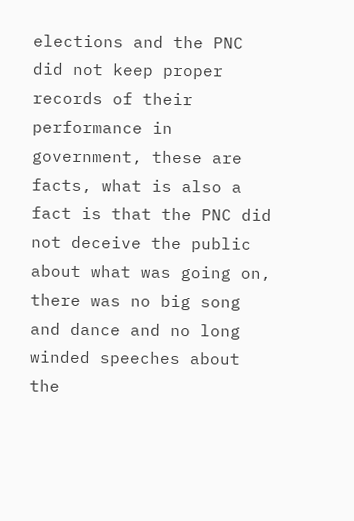elections and the PNC did not keep proper records of their performance in government, these are facts, what is also a fact is that the PNC did not deceive the public about what was going on, there was no big song and dance and no long winded speeches about the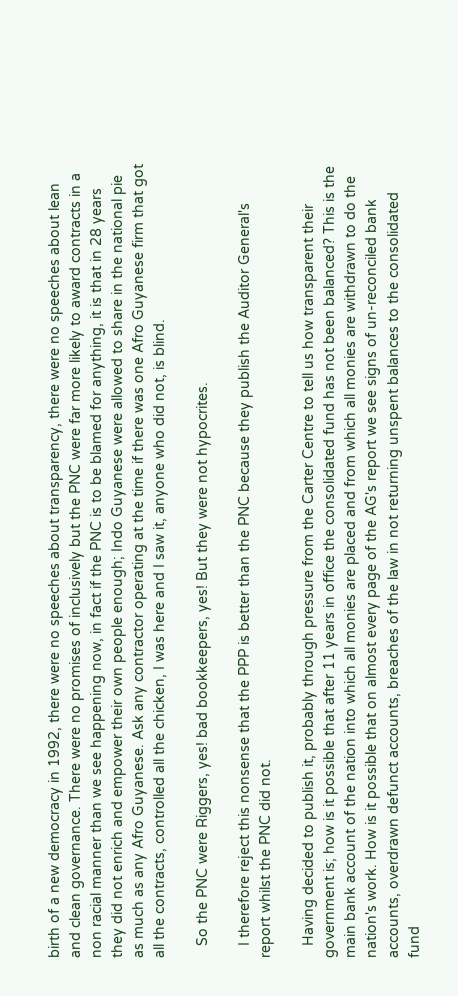birth of a new democracy in 1992, there were no speeches about transparency, there were no speeches about lean and clean governance. There were no promises of inclusively but the PNC were far more likely to award contracts in a non racial manner than we see happening now, in fact if the PNC is to be blamed for anything, it is that in 28 years they did not enrich and empower their own people enough; Indo Guyanese were allowed to share in the national pie as much as any Afro Guyanese. Ask any contractor operating at the time if there was one Afro Guyanese firm that got all the contracts, controlled all the chicken, I was here and I saw it, anyone who did not, is blind.

   So the PNC were Riggers, yes! bad bookkeepers, yes! But they were not hypocrites.

   I therefore reject this nonsense that the PPP is better than the PNC because they publish the Auditor General's report whilst the PNC did not.

   Having decided to publish it, probably through pressure from the Carter Centre to tell us how transparent their government is; how is it possible that after 11 years in office the consolidated fund has not been balanced? This is the main bank account of the nation into which all monies are placed and from which all monies are withdrawn to do the nation's work. How is it possible that on almost every page of the AG's report we see signs of un-reconciled bank accounts, overdrawn defunct accounts, breaches of the law in not returning unspent balances to the consolidated fund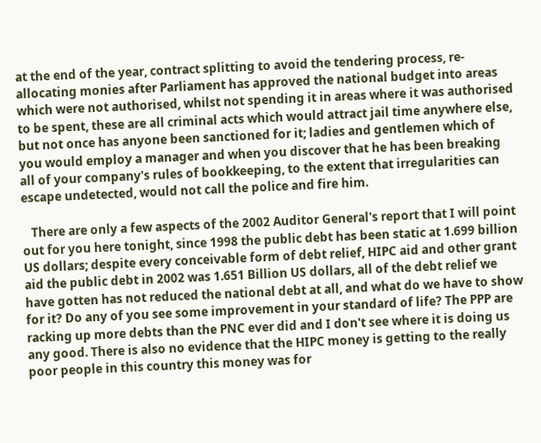at the end of the year, contract splitting to avoid the tendering process, re-allocating monies after Parliament has approved the national budget into areas which were not authorised, whilst not spending it in areas where it was authorised to be spent, these are all criminal acts which would attract jail time anywhere else, but not once has anyone been sanctioned for it; ladies and gentlemen which of you would employ a manager and when you discover that he has been breaking all of your company's rules of bookkeeping, to the extent that irregularities can escape undetected, would not call the police and fire him.

   There are only a few aspects of the 2002 Auditor General's report that I will point out for you here tonight, since 1998 the public debt has been static at 1.699 billion US dollars; despite every conceivable form of debt relief, HIPC aid and other grant aid the public debt in 2002 was 1.651 Billion US dollars, all of the debt relief we have gotten has not reduced the national debt at all, and what do we have to show for it? Do any of you see some improvement in your standard of life? The PPP are racking up more debts than the PNC ever did and I don't see where it is doing us any good. There is also no evidence that the HIPC money is getting to the really poor people in this country this money was for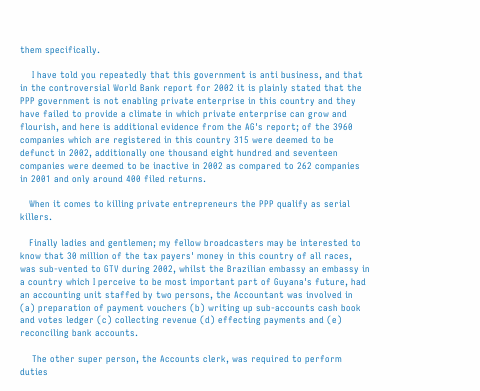them specifically.

    I have told you repeatedly that this government is anti business, and that in the controversial World Bank report for 2002 it is plainly stated that the PPP government is not enabling private enterprise in this country and they have failed to provide a climate in which private enterprise can grow and flourish, and here is additional evidence from the AG's report; of the 3960 companies which are registered in this country 315 were deemed to be defunct in 2002, additionally one thousand eight hundred and seventeen companies were deemed to be inactive in 2002 as compared to 262 companies in 2001 and only around 400 filed returns.

   When it comes to killing private entrepreneurs the PPP qualify as serial killers.

   Finally ladies and gentlemen; my fellow broadcasters may be interested to know that 30 million of the tax payers' money in this country of all races, was sub-vented to GTV during 2002, whilst the Brazilian embassy an embassy in a country which I perceive to be most important part of Guyana's future, had an accounting unit staffed by two persons, the Accountant was involved in (a) preparation of payment vouchers (b) writing up sub-accounts cash book and votes ledger (c) collecting revenue (d) effecting payments and (e) reconciling bank accounts.

    The other super person, the Accounts clerk, was required to perform duties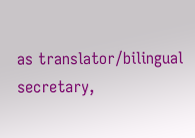as translator/bilingual secretary,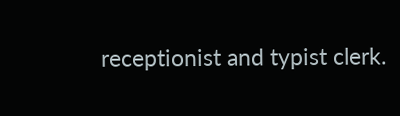receptionist and typist clerk.